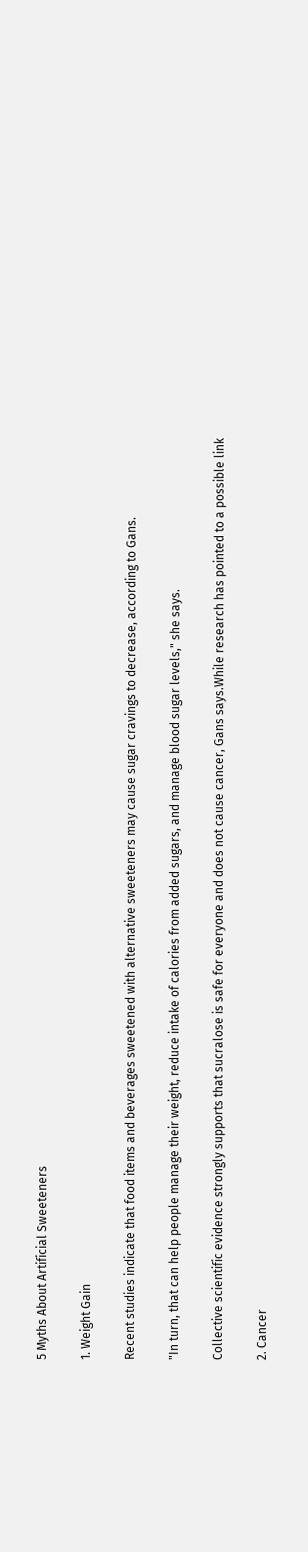5 Myths About Artificial Sweeteners

1. Weight Gain

Recent studies indicate that food items and beverages sweetened with alternative sweeteners may cause sugar cravings to decrease, according to Gans.

"In turn, that can help people manage their weight, reduce intake of calories from added sugars, and manage blood sugar levels," she says.

Collective scientific evidence strongly supports that sucralose is safe for everyone and does not cause cancer, Gans says.While research has pointed to a possible link

2. Cancer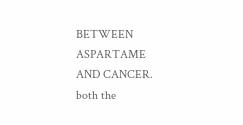BETWEEN ASPARTAME AND CANCER. both the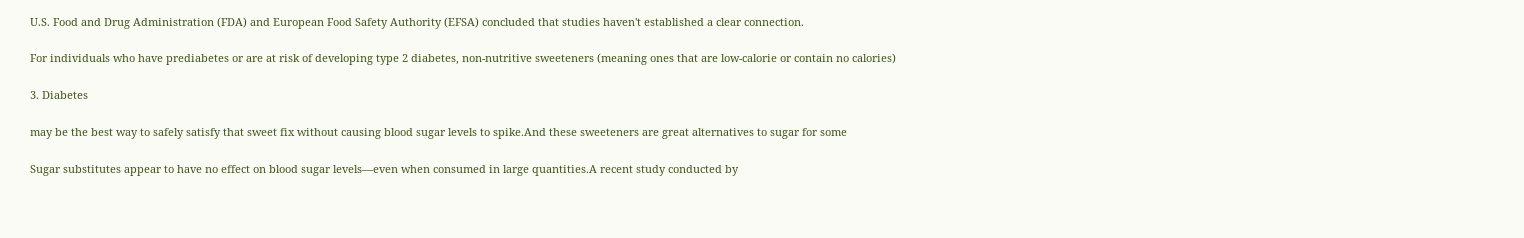U.S. Food and Drug Administration (FDA) and European Food Safety Authority (EFSA) concluded that studies haven't established a clear connection.

For individuals who have prediabetes or are at risk of developing type 2 diabetes, non-nutritive sweeteners (meaning ones that are low-calorie or contain no calories)

3. Diabetes

may be the best way to safely satisfy that sweet fix without causing blood sugar levels to spike.And these sweeteners are great alternatives to sugar for some

Sugar substitutes appear to have no effect on blood sugar levels—even when consumed in large quantities.A recent study conducted by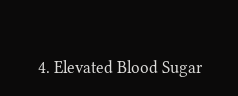4. Elevated Blood Sugar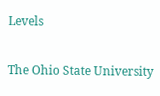Levels

The Ohio State University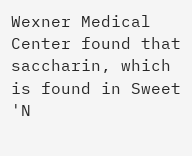Wexner Medical Center found that saccharin, which is found in Sweet 'N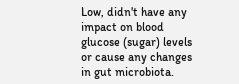Low, didn't have any impact on blood glucose (sugar) levels or cause any changes in gut microbiota.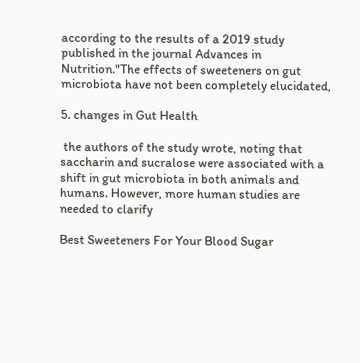according to the results of a 2019 study published in the journal Advances in Nutrition."The effects of sweeteners on gut microbiota have not been completely elucidated,

5. changes in Gut Health

 the authors of the study wrote, noting that saccharin and sucralose were associated with a shift in gut microbiota in both animals and humans. However, more human studies are needed to clarify

Best Sweeteners For Your Blood Sugar